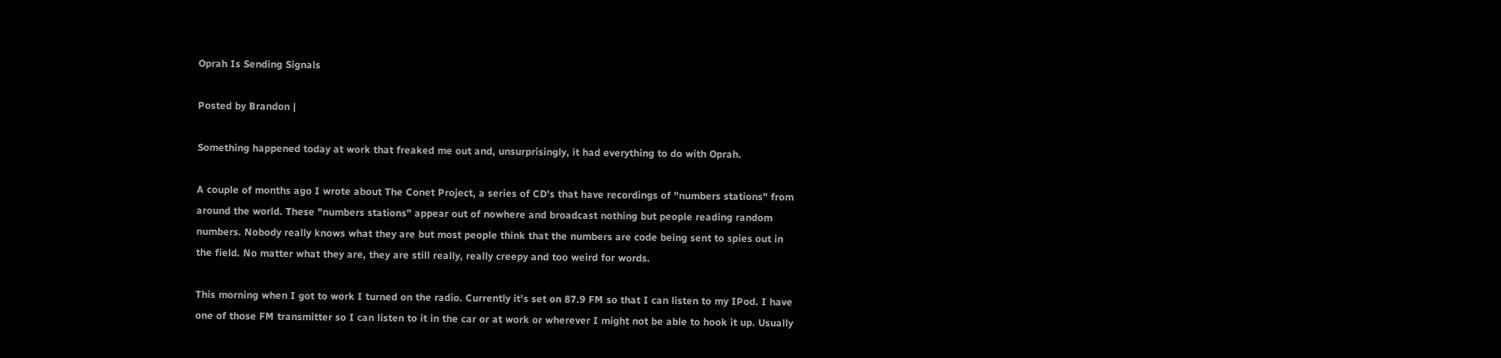Oprah Is Sending Signals

Posted by Brandon |

Something happened today at work that freaked me out and, unsurprisingly, it had everything to do with Oprah.

A couple of months ago I wrote about The Conet Project, a series of CD's that have recordings of "numbers stations" from around the world. These "numbers stations" appear out of nowhere and broadcast nothing but people reading random numbers. Nobody really knows what they are but most people think that the numbers are code being sent to spies out in the field. No matter what they are, they are still really, really creepy and too weird for words.

This morning when I got to work I turned on the radio. Currently it's set on 87.9 FM so that I can listen to my IPod. I have one of those FM transmitter so I can listen to it in the car or at work or wherever I might not be able to hook it up. Usually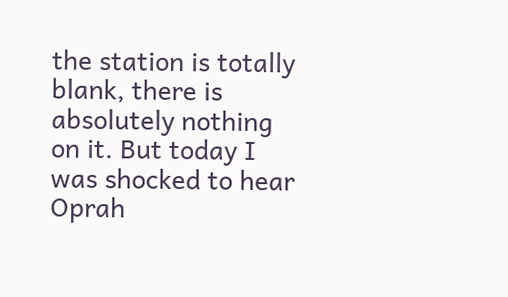the station is totally blank, there is absolutely nothing on it. But today I was shocked to hear Oprah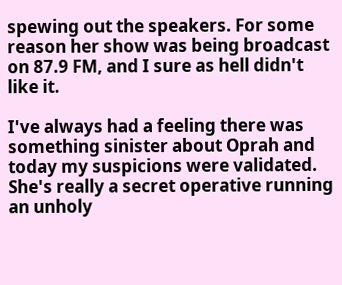spewing out the speakers. For some reason her show was being broadcast on 87.9 FM, and I sure as hell didn't like it.

I've always had a feeling there was something sinister about Oprah and today my suspicions were validated. She's really a secret operative running an unholy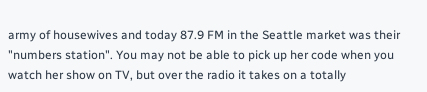army of housewives and today 87.9 FM in the Seattle market was their "numbers station". You may not be able to pick up her code when you watch her show on TV, but over the radio it takes on a totally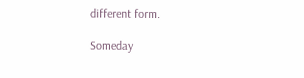different form.

Someday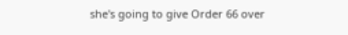she's going to give Order 66 over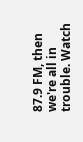87.9 FM, then we're all in trouble. Watch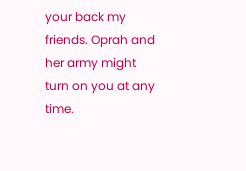your back my friends. Oprah and her army might turn on you at any time.